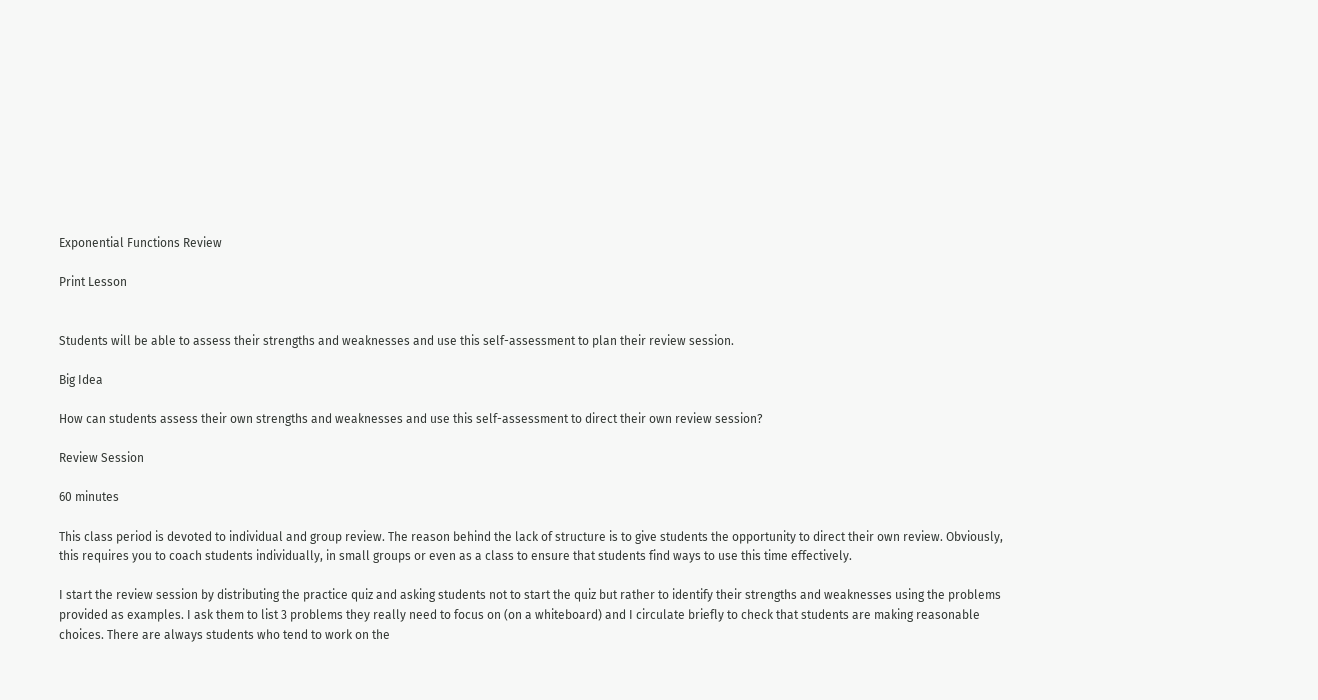Exponential Functions Review

Print Lesson


Students will be able to assess their strengths and weaknesses and use this self-assessment to plan their review session.

Big Idea

How can students assess their own strengths and weaknesses and use this self-assessment to direct their own review session?

Review Session

60 minutes

This class period is devoted to individual and group review. The reason behind the lack of structure is to give students the opportunity to direct their own review. Obviously, this requires you to coach students individually, in small groups or even as a class to ensure that students find ways to use this time effectively.

I start the review session by distributing the practice quiz and asking students not to start the quiz but rather to identify their strengths and weaknesses using the problems provided as examples. I ask them to list 3 problems they really need to focus on (on a whiteboard) and I circulate briefly to check that students are making reasonable choices. There are always students who tend to work on the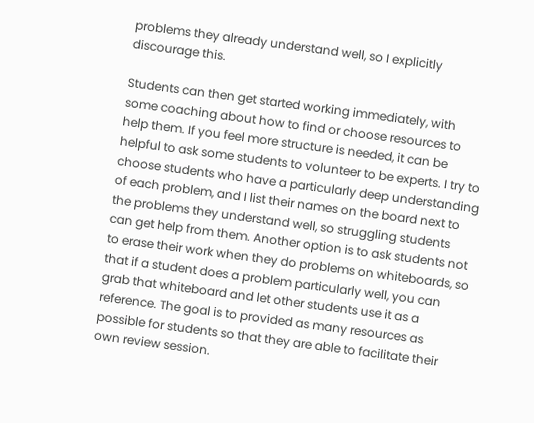problems they already understand well, so I explicitly discourage this.

Students can then get started working immediately, with some coaching about how to find or choose resources to help them. If you feel more structure is needed, it can be helpful to ask some students to volunteer to be experts. I try to choose students who have a particularly deep understanding of each problem, and I list their names on the board next to the problems they understand well, so struggling students can get help from them. Another option is to ask students not to erase their work when they do problems on whiteboards, so that if a student does a problem particularly well, you can grab that whiteboard and let other students use it as a reference. The goal is to provided as many resources as possible for students so that they are able to facilitate their own review session.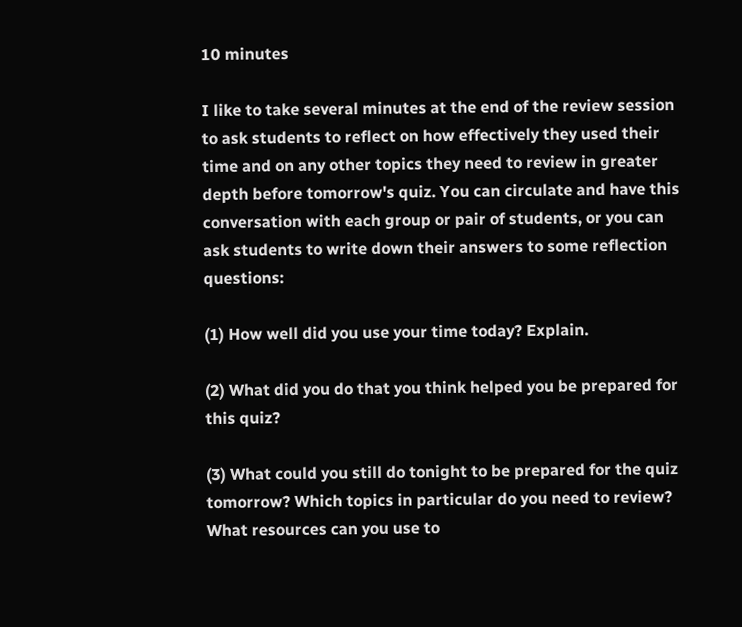10 minutes

I like to take several minutes at the end of the review session to ask students to reflect on how effectively they used their time and on any other topics they need to review in greater depth before tomorrow's quiz. You can circulate and have this conversation with each group or pair of students, or you can ask students to write down their answers to some reflection questions:

(1) How well did you use your time today? Explain.

(2) What did you do that you think helped you be prepared for this quiz?

(3) What could you still do tonight to be prepared for the quiz tomorrow? Which topics in particular do you need to review? What resources can you use to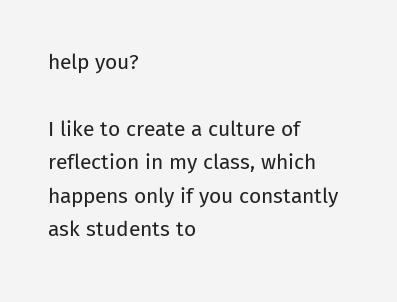help you?

I like to create a culture of reflection in my class, which happens only if you constantly ask students to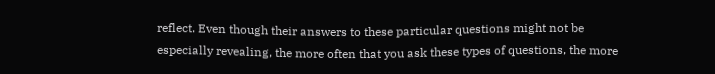reflect. Even though their answers to these particular questions might not be especially revealing, the more often that you ask these types of questions, the more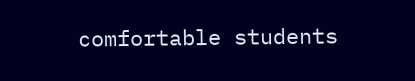comfortable students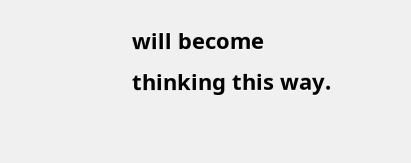will become thinking this way.